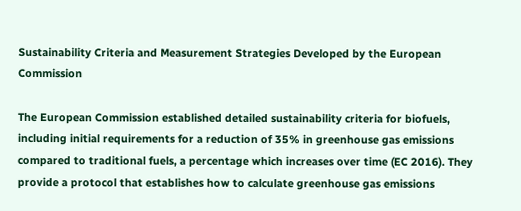Sustainability Criteria and Measurement Strategies Developed by the European Commission

The European Commission established detailed sustainability criteria for biofuels, including initial requirements for a reduction of 35% in greenhouse gas emissions compared to traditional fuels, a percentage which increases over time (EC 2016). They provide a protocol that establishes how to calculate greenhouse gas emissions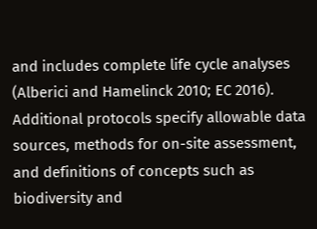and includes complete life cycle analyses (Alberici and Hamelinck 2010; EC 2016). Additional protocols specify allowable data sources, methods for on-site assessment, and definitions of concepts such as biodiversity and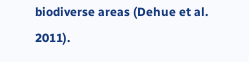biodiverse areas (Dehue et al. 2011).